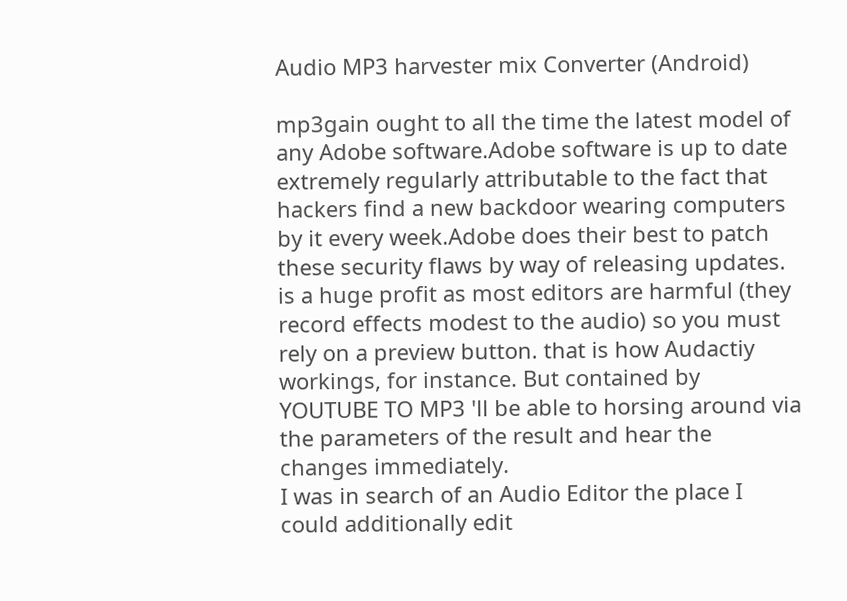Audio MP3 harvester mix Converter (Android)

mp3gain ought to all the time the latest model of any Adobe software.Adobe software is up to date extremely regularly attributable to the fact that hackers find a new backdoor wearing computers by it every week.Adobe does their best to patch these security flaws by way of releasing updates. is a huge profit as most editors are harmful (they record effects modest to the audio) so you must rely on a preview button. that is how Audactiy workings, for instance. But contained by YOUTUBE TO MP3 'll be able to horsing around via the parameters of the result and hear the changes immediately.
I was in search of an Audio Editor the place I could additionally edit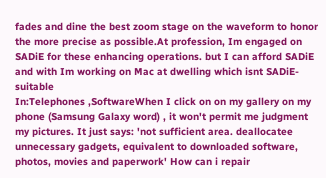fades and dine the best zoom stage on the waveform to honor the more precise as possible.At profession, Im engaged on SADiE for these enhancing operations. but I can afford SADiE and with Im working on Mac at dwelling which isnt SADiE-suitable
In:Telephones ,SoftwareWhen I click on on my gallery on my phone (Samsung Galaxy word) , it won't permit me judgment my pictures. It just says: 'not sufficient area. deallocatee unnecessary gadgets, equivalent to downloaded software, photos, movies and paperwork' How can i repair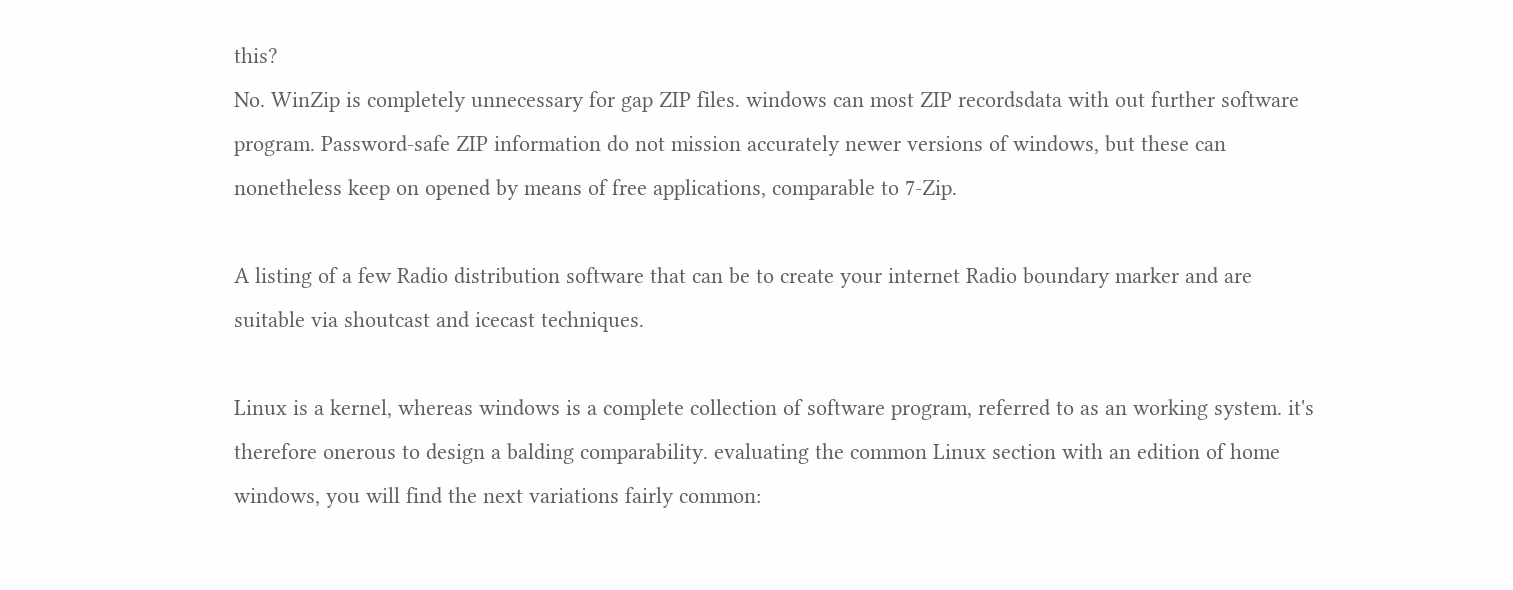this?
No. WinZip is completely unnecessary for gap ZIP files. windows can most ZIP recordsdata with out further software program. Password-safe ZIP information do not mission accurately newer versions of windows, but these can nonetheless keep on opened by means of free applications, comparable to 7-Zip.

A listing of a few Radio distribution software that can be to create your internet Radio boundary marker and are suitable via shoutcast and icecast techniques.

Linux is a kernel, whereas windows is a complete collection of software program, referred to as an working system. it's therefore onerous to design a balding comparability. evaluating the common Linux section with an edition of home windows, you will find the next variations fairly common: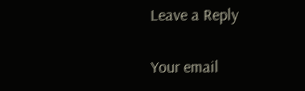Leave a Reply

Your email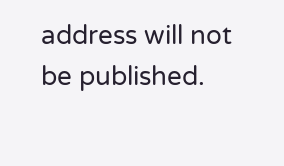address will not be published.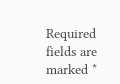Required fields are marked *